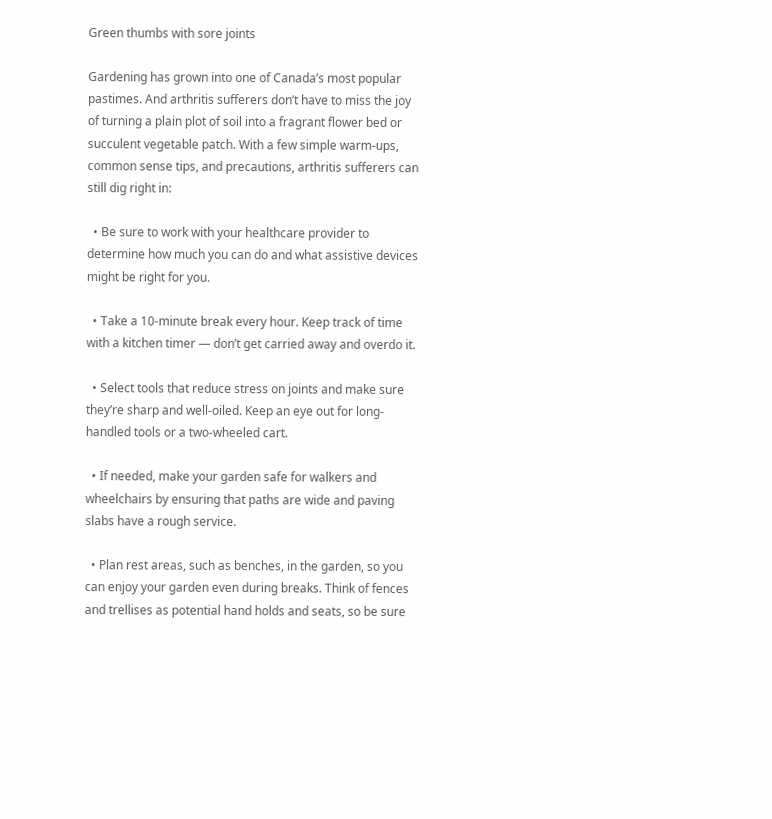Green thumbs with sore joints

Gardening has grown into one of Canada’s most popular pastimes. And arthritis sufferers don’t have to miss the joy of turning a plain plot of soil into a fragrant flower bed or succulent vegetable patch. With a few simple warm-ups, common sense tips, and precautions, arthritis sufferers can still dig right in:

  • Be sure to work with your healthcare provider to determine how much you can do and what assistive devices might be right for you.

  • Take a 10-minute break every hour. Keep track of time with a kitchen timer — don’t get carried away and overdo it.

  • Select tools that reduce stress on joints and make sure they’re sharp and well-oiled. Keep an eye out for long-handled tools or a two-wheeled cart.

  • If needed, make your garden safe for walkers and wheelchairs by ensuring that paths are wide and paving slabs have a rough service.

  • Plan rest areas, such as benches, in the garden, so you can enjoy your garden even during breaks. Think of fences and trellises as potential hand holds and seats, so be sure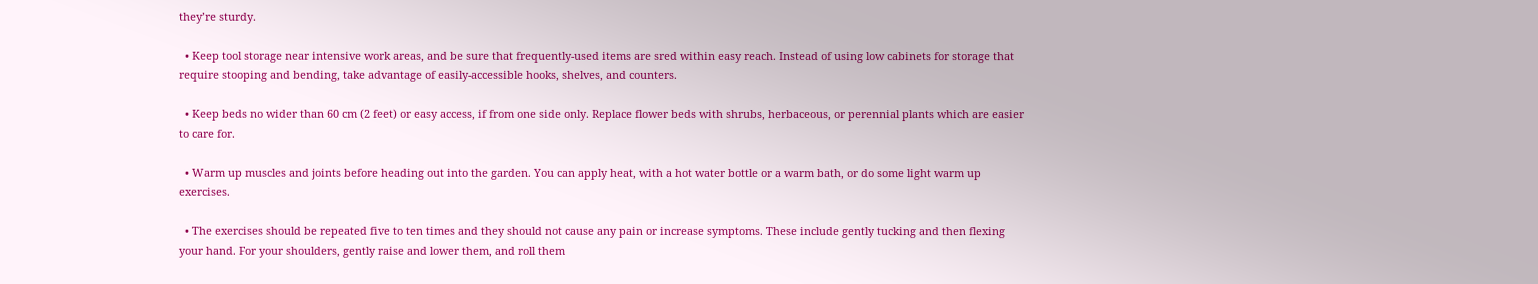they’re sturdy.

  • Keep tool storage near intensive work areas, and be sure that frequently-used items are sred within easy reach. Instead of using low cabinets for storage that require stooping and bending, take advantage of easily-accessible hooks, shelves, and counters.

  • Keep beds no wider than 60 cm (2 feet) or easy access, if from one side only. Replace flower beds with shrubs, herbaceous, or perennial plants which are easier to care for.

  • Warm up muscles and joints before heading out into the garden. You can apply heat, with a hot water bottle or a warm bath, or do some light warm up exercises.

  • The exercises should be repeated five to ten times and they should not cause any pain or increase symptoms. These include gently tucking and then flexing your hand. For your shoulders, gently raise and lower them, and roll them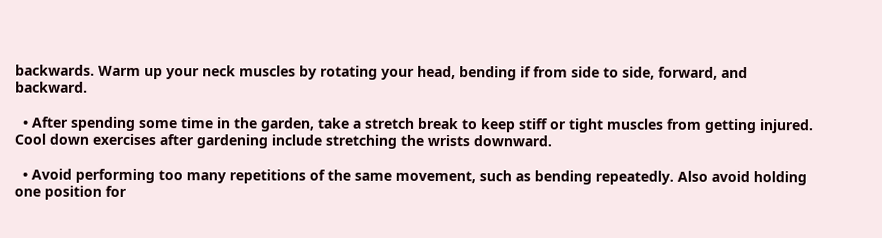backwards. Warm up your neck muscles by rotating your head, bending if from side to side, forward, and backward.

  • After spending some time in the garden, take a stretch break to keep stiff or tight muscles from getting injured. Cool down exercises after gardening include stretching the wrists downward.

  • Avoid performing too many repetitions of the same movement, such as bending repeatedly. Also avoid holding one position for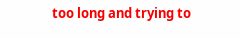too long and trying to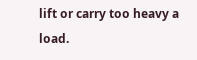lift or carry too heavy a load.